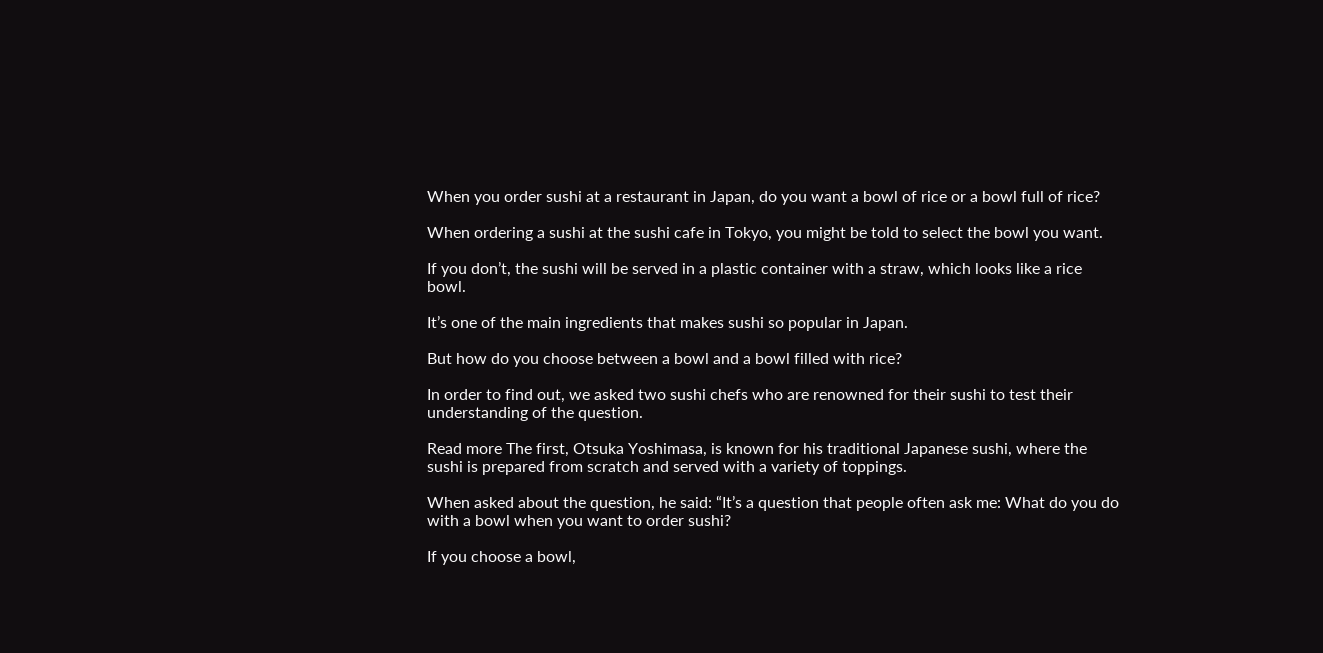When you order sushi at a restaurant in Japan, do you want a bowl of rice or a bowl full of rice?

When ordering a sushi at the sushi cafe in Tokyo, you might be told to select the bowl you want.

If you don’t, the sushi will be served in a plastic container with a straw, which looks like a rice bowl.

It’s one of the main ingredients that makes sushi so popular in Japan.

But how do you choose between a bowl and a bowl filled with rice?

In order to find out, we asked two sushi chefs who are renowned for their sushi to test their understanding of the question.

Read more The first, Otsuka Yoshimasa, is known for his traditional Japanese sushi, where the sushi is prepared from scratch and served with a variety of toppings.

When asked about the question, he said: “It’s a question that people often ask me: What do you do with a bowl when you want to order sushi?

If you choose a bowl,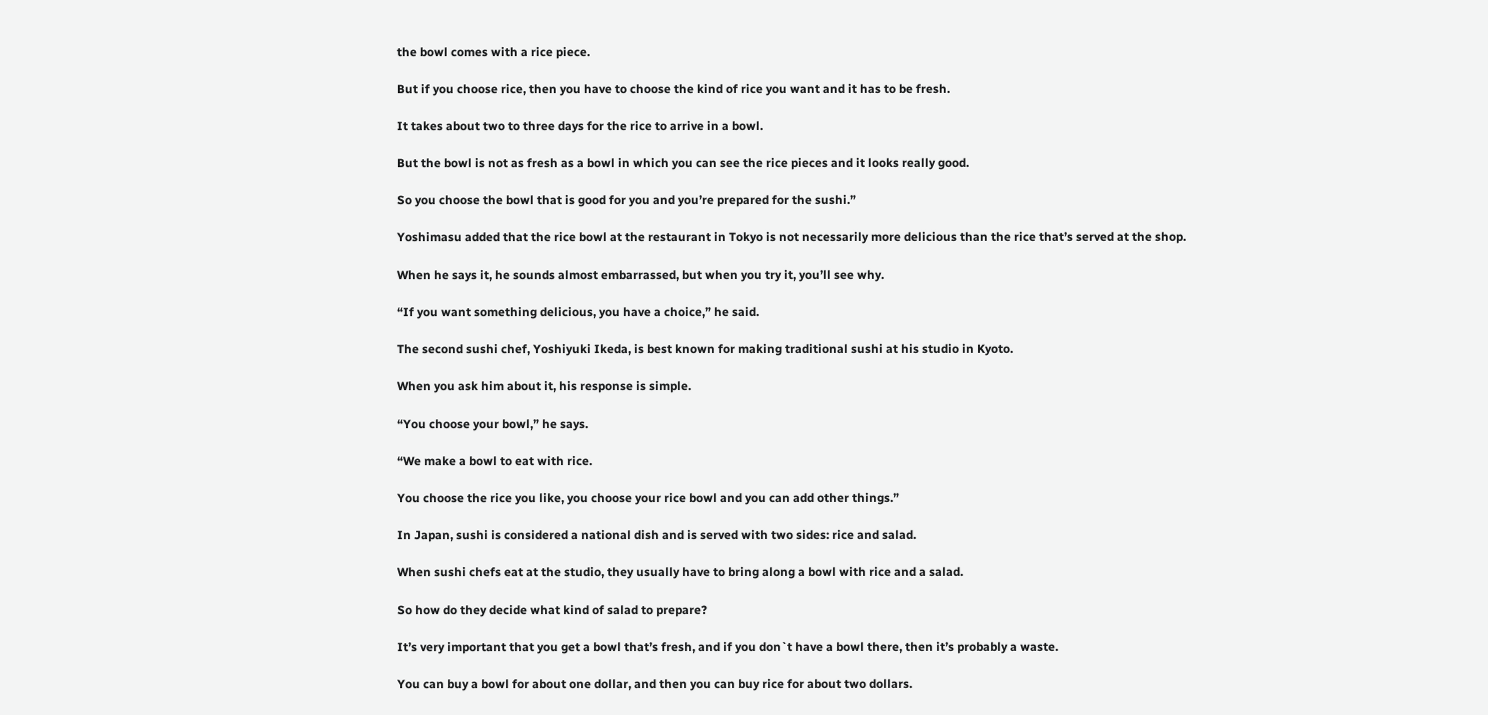the bowl comes with a rice piece.

But if you choose rice, then you have to choose the kind of rice you want and it has to be fresh.

It takes about two to three days for the rice to arrive in a bowl.

But the bowl is not as fresh as a bowl in which you can see the rice pieces and it looks really good.

So you choose the bowl that is good for you and you’re prepared for the sushi.”

Yoshimasu added that the rice bowl at the restaurant in Tokyo is not necessarily more delicious than the rice that’s served at the shop.

When he says it, he sounds almost embarrassed, but when you try it, you’ll see why.

“If you want something delicious, you have a choice,” he said.

The second sushi chef, Yoshiyuki Ikeda, is best known for making traditional sushi at his studio in Kyoto.

When you ask him about it, his response is simple.

“You choose your bowl,” he says.

“We make a bowl to eat with rice.

You choose the rice you like, you choose your rice bowl and you can add other things.”

In Japan, sushi is considered a national dish and is served with two sides: rice and salad.

When sushi chefs eat at the studio, they usually have to bring along a bowl with rice and a salad.

So how do they decide what kind of salad to prepare?

It’s very important that you get a bowl that’s fresh, and if you don`t have a bowl there, then it’s probably a waste.

You can buy a bowl for about one dollar, and then you can buy rice for about two dollars.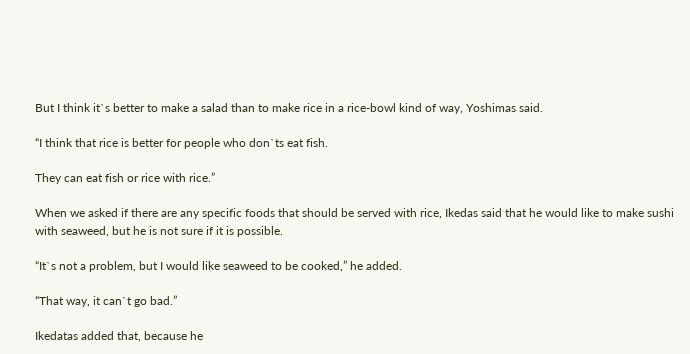But I think it`s better to make a salad than to make rice in a rice-bowl kind of way, Yoshimas said.

“I think that rice is better for people who don`ts eat fish.

They can eat fish or rice with rice.”

When we asked if there are any specific foods that should be served with rice, Ikedas said that he would like to make sushi with seaweed, but he is not sure if it is possible.

“It`s not a problem, but I would like seaweed to be cooked,” he added.

“That way, it can`t go bad.”

Ikedatas added that, because he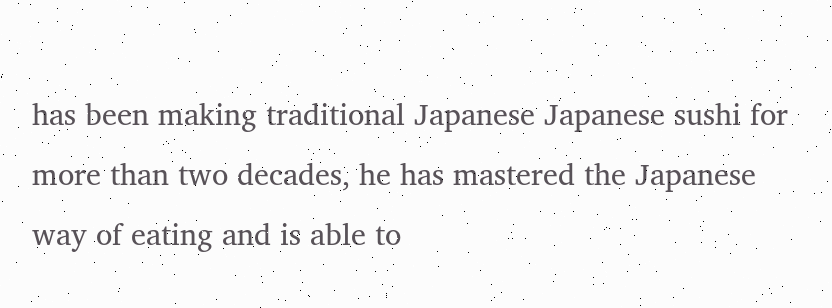has been making traditional Japanese Japanese sushi for more than two decades, he has mastered the Japanese way of eating and is able to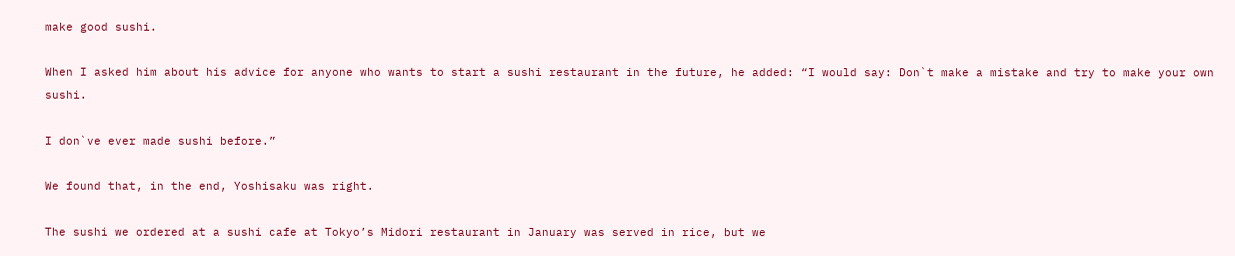make good sushi.

When I asked him about his advice for anyone who wants to start a sushi restaurant in the future, he added: “I would say: Don`t make a mistake and try to make your own sushi.

I don`ve ever made sushi before.”

We found that, in the end, Yoshisaku was right.

The sushi we ordered at a sushi cafe at Tokyo’s Midori restaurant in January was served in rice, but we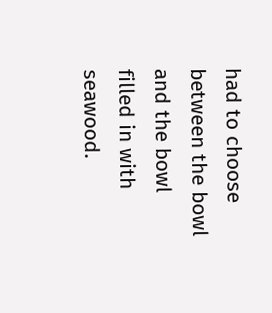had to choose between the bowl and the bowl filled in with seawood.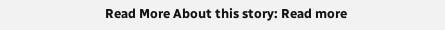Read More About this story: Read more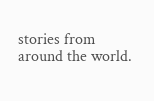stories from around the world.